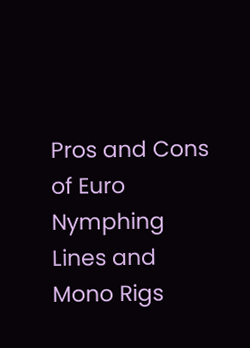Pros and Cons of Euro Nymphing Lines and Mono Rigs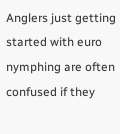Anglers just getting started with euro nymphing are often confused if they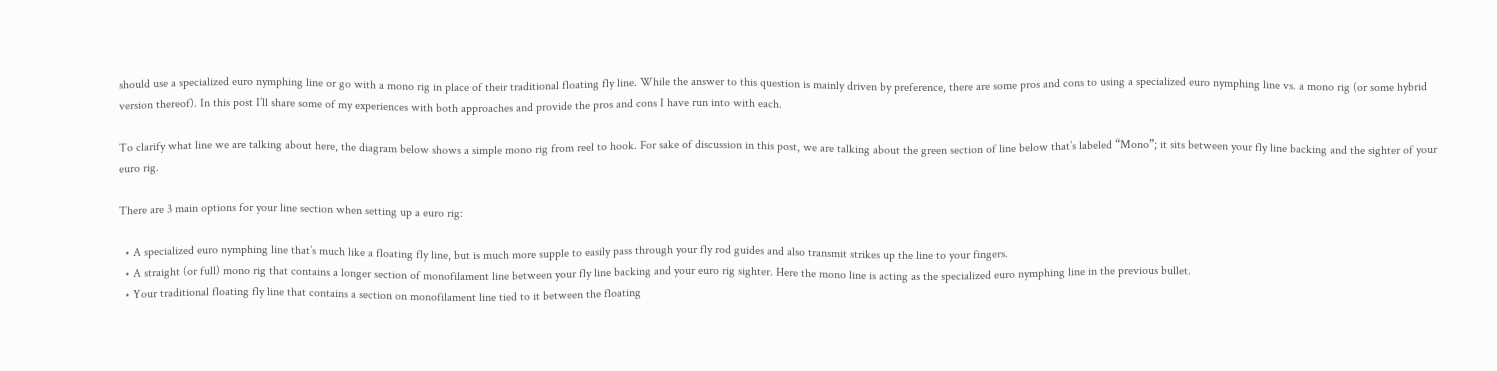should use a specialized euro nymphing line or go with a mono rig in place of their traditional floating fly line. While the answer to this question is mainly driven by preference, there are some pros and cons to using a specialized euro nymphing line vs. a mono rig (or some hybrid version thereof). In this post I’ll share some of my experiences with both approaches and provide the pros and cons I have run into with each.

To clarify what line we are talking about here, the diagram below shows a simple mono rig from reel to hook. For sake of discussion in this post, we are talking about the green section of line below that’s labeled “Mono”; it sits between your fly line backing and the sighter of your euro rig.

There are 3 main options for your line section when setting up a euro rig:

  • A specialized euro nymphing line that’s much like a floating fly line, but is much more supple to easily pass through your fly rod guides and also transmit strikes up the line to your fingers.
  • A straight (or full) mono rig that contains a longer section of monofilament line between your fly line backing and your euro rig sighter. Here the mono line is acting as the specialized euro nymphing line in the previous bullet.
  • Your traditional floating fly line that contains a section on monofilament line tied to it between the floating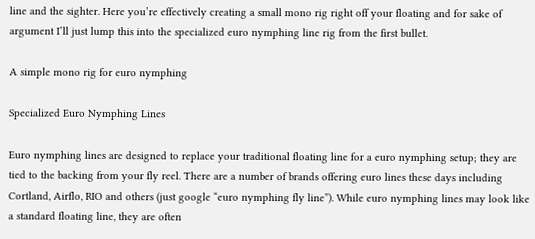line and the sighter. Here you’re effectively creating a small mono rig right off your floating and for sake of argument I’ll just lump this into the specialized euro nymphing line rig from the first bullet.

A simple mono rig for euro nymphing

Specialized Euro Nymphing Lines

Euro nymphing lines are designed to replace your traditional floating line for a euro nymphing setup; they are tied to the backing from your fly reel. There are a number of brands offering euro lines these days including Cortland, Airflo, RIO and others (just google “euro nymphing fly line”). While euro nymphing lines may look like a standard floating line, they are often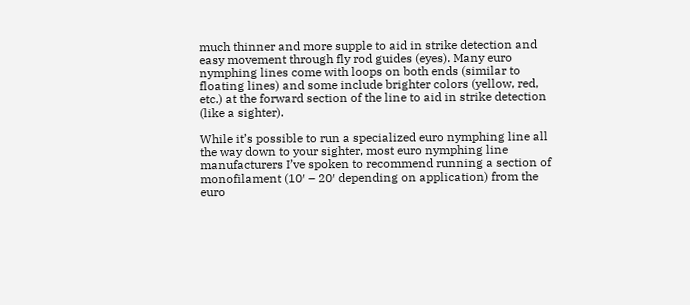much thinner and more supple to aid in strike detection and easy movement through fly rod guides (eyes). Many euro nymphing lines come with loops on both ends (similar to floating lines) and some include brighter colors (yellow, red, etc.) at the forward section of the line to aid in strike detection (like a sighter).

While it’s possible to run a specialized euro nymphing line all the way down to your sighter, most euro nymphing line manufacturers I’ve spoken to recommend running a section of monofilament (10′ – 20′ depending on application) from the euro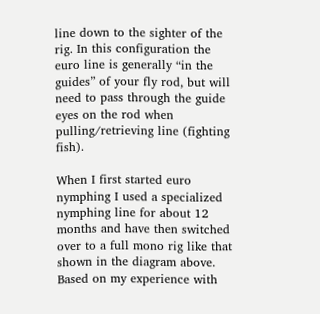line down to the sighter of the rig. In this configuration the euro line is generally “in the guides” of your fly rod, but will need to pass through the guide eyes on the rod when pulling/retrieving line (fighting fish).

When I first started euro nymphing I used a specialized nymphing line for about 12 months and have then switched over to a full mono rig like that shown in the diagram above. Based on my experience with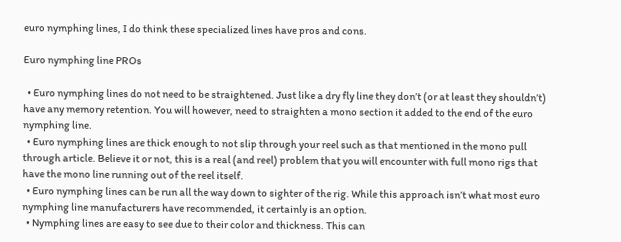euro nymphing lines, I do think these specialized lines have pros and cons.

Euro nymphing line PROs

  • Euro nymphing lines do not need to be straightened. Just like a dry fly line they don’t (or at least they shouldn’t) have any memory retention. You will however, need to straighten a mono section it added to the end of the euro nymphing line.
  • Euro nymphing lines are thick enough to not slip through your reel such as that mentioned in the mono pull through article. Believe it or not, this is a real (and reel) problem that you will encounter with full mono rigs that have the mono line running out of the reel itself.
  • Euro nymphing lines can be run all the way down to sighter of the rig. While this approach isn’t what most euro nymphing line manufacturers have recommended, it certainly is an option.
  • Nymphing lines are easy to see due to their color and thickness. This can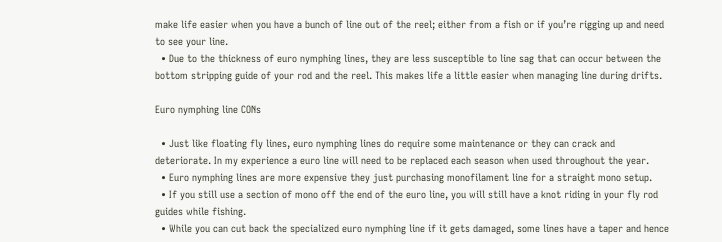make life easier when you have a bunch of line out of the reel; either from a fish or if you’re rigging up and need to see your line.
  • Due to the thickness of euro nymphing lines, they are less susceptible to line sag that can occur between the bottom stripping guide of your rod and the reel. This makes life a little easier when managing line during drifts.

Euro nymphing line CONs

  • Just like floating fly lines, euro nymphing lines do require some maintenance or they can crack and deteriorate. In my experience a euro line will need to be replaced each season when used throughout the year.
  • Euro nymphing lines are more expensive they just purchasing monofilament line for a straight mono setup.
  • If you still use a section of mono off the end of the euro line, you will still have a knot riding in your fly rod guides while fishing.
  • While you can cut back the specialized euro nymphing line if it gets damaged, some lines have a taper and hence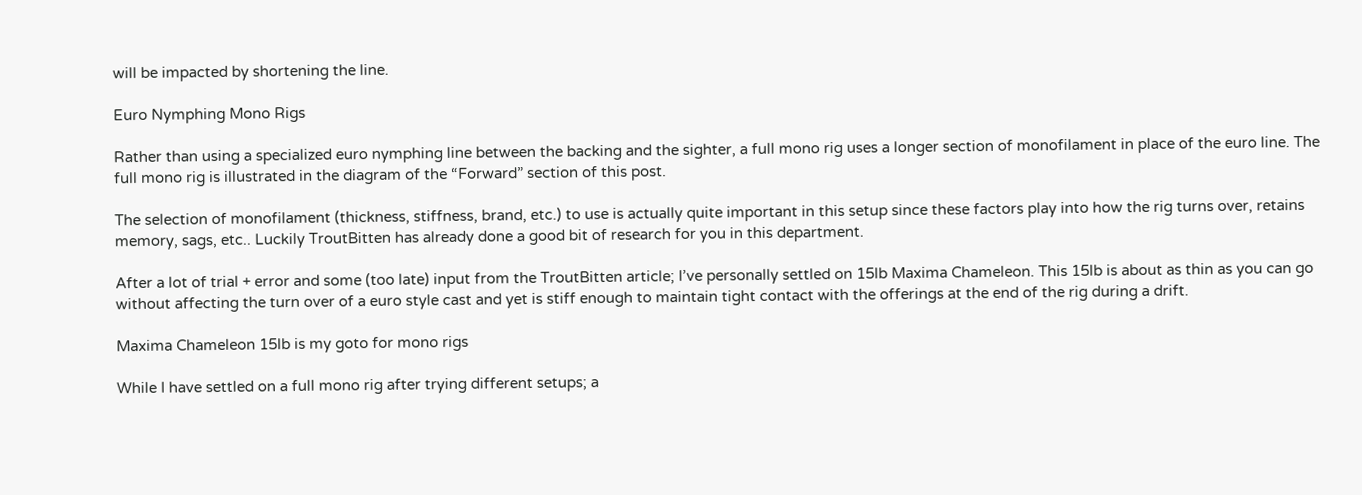will be impacted by shortening the line.

Euro Nymphing Mono Rigs

Rather than using a specialized euro nymphing line between the backing and the sighter, a full mono rig uses a longer section of monofilament in place of the euro line. The full mono rig is illustrated in the diagram of the “Forward” section of this post.

The selection of monofilament (thickness, stiffness, brand, etc.) to use is actually quite important in this setup since these factors play into how the rig turns over, retains memory, sags, etc.. Luckily TroutBitten has already done a good bit of research for you in this department.

After a lot of trial + error and some (too late) input from the TroutBitten article; I’ve personally settled on 15lb Maxima Chameleon. This 15lb is about as thin as you can go without affecting the turn over of a euro style cast and yet is stiff enough to maintain tight contact with the offerings at the end of the rig during a drift.

Maxima Chameleon 15lb is my goto for mono rigs

While I have settled on a full mono rig after trying different setups; a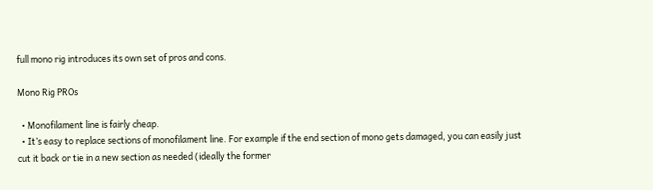full mono rig introduces its own set of pros and cons.

Mono Rig PROs

  • Monofilament line is fairly cheap.
  • It’s easy to replace sections of monofilament line. For example if the end section of mono gets damaged, you can easily just cut it back or tie in a new section as needed (ideally the former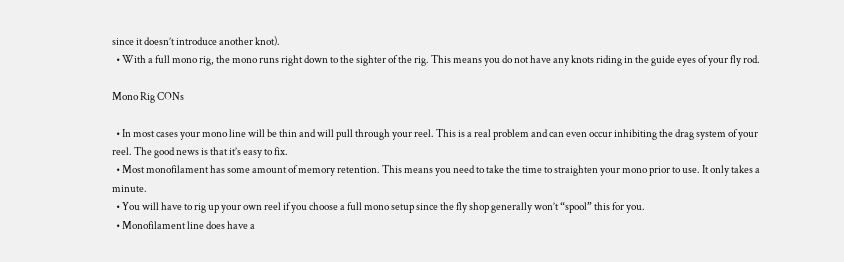since it doesn’t introduce another knot).
  • With a full mono rig, the mono runs right down to the sighter of the rig. This means you do not have any knots riding in the guide eyes of your fly rod.

Mono Rig CONs

  • In most cases your mono line will be thin and will pull through your reel. This is a real problem and can even occur inhibiting the drag system of your reel. The good news is that it’s easy to fix.
  • Most monofilament has some amount of memory retention. This means you need to take the time to straighten your mono prior to use. It only takes a minute.
  • You will have to rig up your own reel if you choose a full mono setup since the fly shop generally won’t “spool” this for you.
  • Monofilament line does have a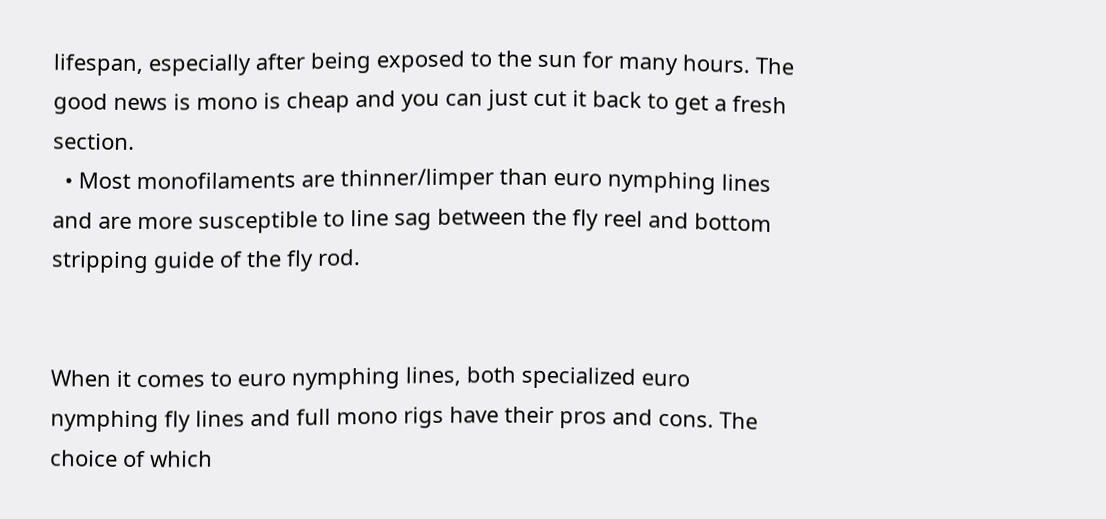lifespan, especially after being exposed to the sun for many hours. The good news is mono is cheap and you can just cut it back to get a fresh section.
  • Most monofilaments are thinner/limper than euro nymphing lines and are more susceptible to line sag between the fly reel and bottom stripping guide of the fly rod.


When it comes to euro nymphing lines, both specialized euro nymphing fly lines and full mono rigs have their pros and cons. The choice of which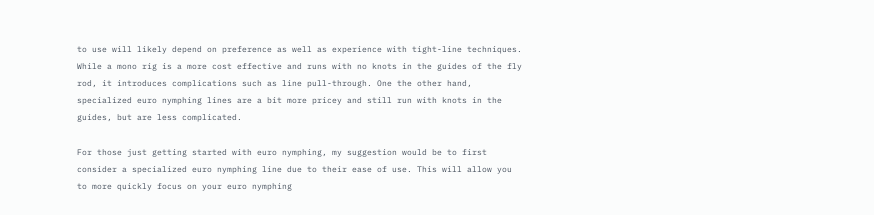to use will likely depend on preference as well as experience with tight-line techniques. While a mono rig is a more cost effective and runs with no knots in the guides of the fly rod, it introduces complications such as line pull-through. One the other hand, specialized euro nymphing lines are a bit more pricey and still run with knots in the guides, but are less complicated.

For those just getting started with euro nymphing, my suggestion would be to first consider a specialized euro nymphing line due to their ease of use. This will allow you to more quickly focus on your euro nymphing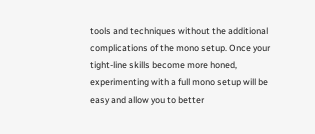tools and techniques without the additional complications of the mono setup. Once your tight-line skills become more honed, experimenting with a full mono setup will be easy and allow you to better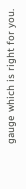gauge which is right for you.